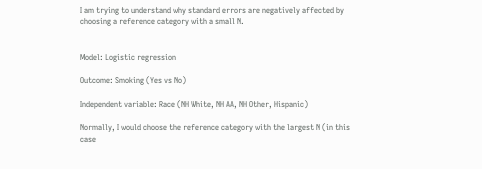I am trying to understand why standard errors are negatively affected by choosing a reference category with a small N.


Model: Logistic regression

Outcome: Smoking (Yes vs No)

Independent variable: Race (NH White, NH AA, NH Other, Hispanic)

Normally, I would choose the reference category with the largest N (in this case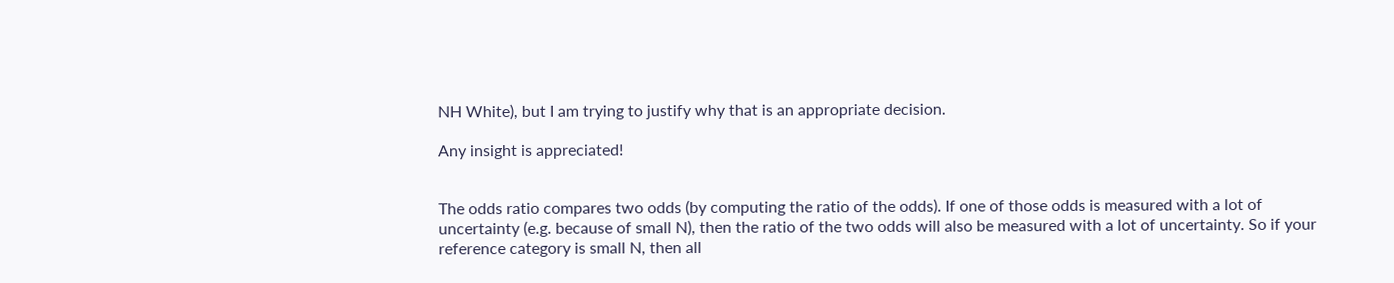NH White), but I am trying to justify why that is an appropriate decision.

Any insight is appreciated!


The odds ratio compares two odds (by computing the ratio of the odds). If one of those odds is measured with a lot of uncertainty (e.g. because of small N), then the ratio of the two odds will also be measured with a lot of uncertainty. So if your reference category is small N, then all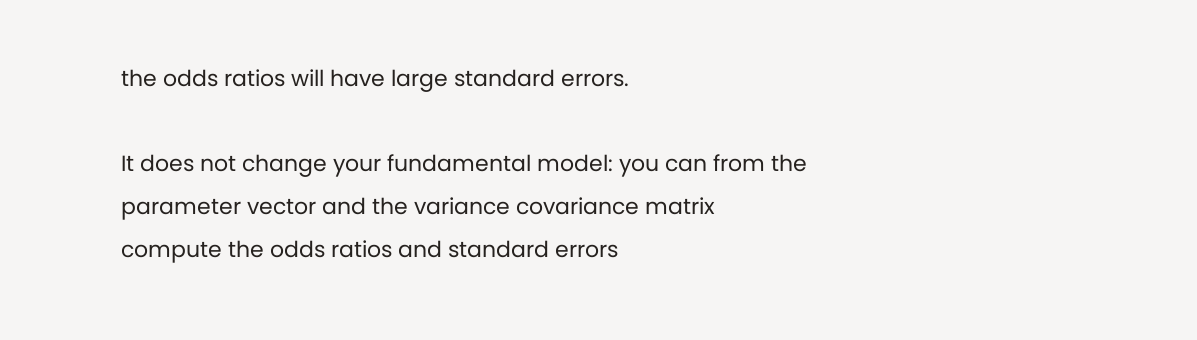the odds ratios will have large standard errors.

It does not change your fundamental model: you can from the parameter vector and the variance covariance matrix compute the odds ratios and standard errors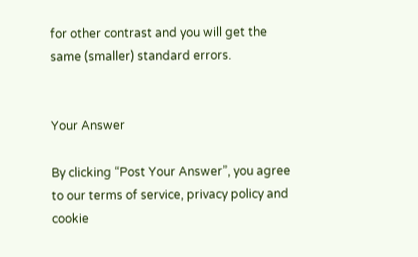for other contrast and you will get the same (smaller) standard errors.


Your Answer

By clicking “Post Your Answer”, you agree to our terms of service, privacy policy and cookie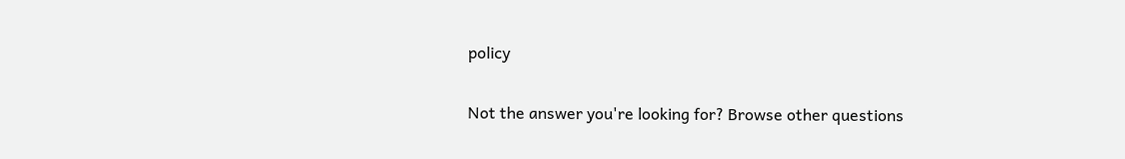policy

Not the answer you're looking for? Browse other questions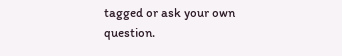tagged or ask your own question.